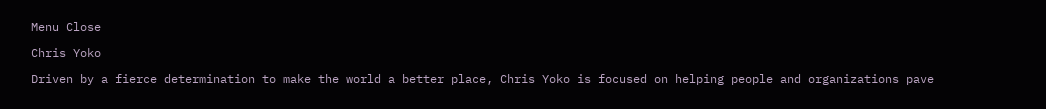Menu Close

Chris Yoko

Driven by a fierce determination to make the world a better place, Chris Yoko is focused on helping people and organizations pave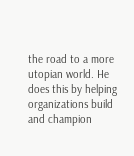the road to a more utopian world. He does this by helping organizations build and champion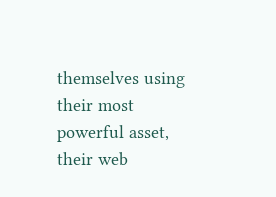themselves using their most powerful asset, their web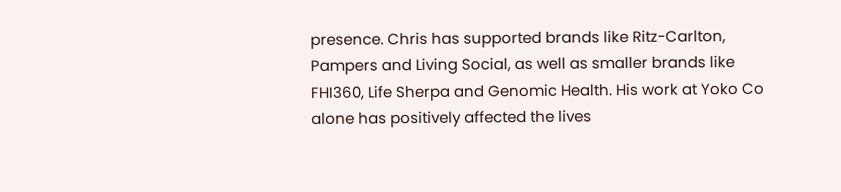presence. Chris has supported brands like Ritz-Carlton, Pampers and Living Social, as well as smaller brands like FHI360, Life Sherpa and Genomic Health. His work at Yoko Co alone has positively affected the lives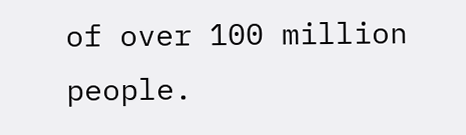of over 100 million people.